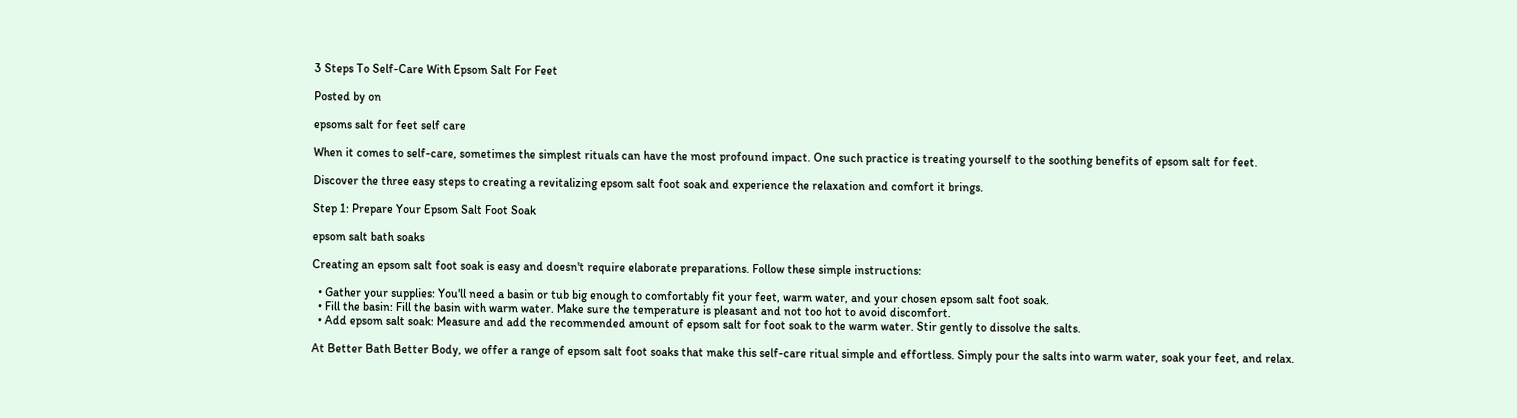3 Steps To Self-Care With Epsom Salt For Feet

Posted by on

epsoms salt for feet self care

When it comes to self-care, sometimes the simplest rituals can have the most profound impact. One such practice is treating yourself to the soothing benefits of epsom salt for feet.

Discover the three easy steps to creating a revitalizing epsom salt foot soak and experience the relaxation and comfort it brings.

Step 1: Prepare Your Epsom Salt Foot Soak

epsom salt bath soaks

Creating an epsom salt foot soak is easy and doesn't require elaborate preparations. Follow these simple instructions:

  • Gather your supplies: You'll need a basin or tub big enough to comfortably fit your feet, warm water, and your chosen epsom salt foot soak.
  • Fill the basin: Fill the basin with warm water. Make sure the temperature is pleasant and not too hot to avoid discomfort.
  • Add epsom salt soak: Measure and add the recommended amount of epsom salt for foot soak to the warm water. Stir gently to dissolve the salts.

At Better Bath Better Body, we offer a range of epsom salt foot soaks that make this self-care ritual simple and effortless. Simply pour the salts into warm water, soak your feet, and relax.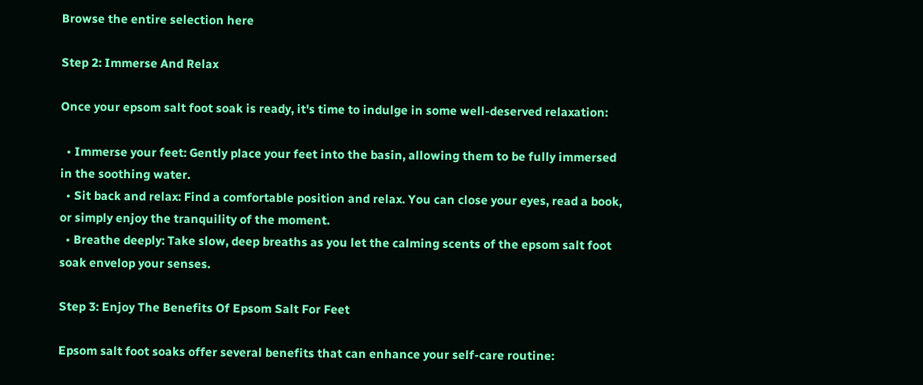Browse the entire selection here

Step 2: Immerse And Relax

Once your epsom salt foot soak is ready, it's time to indulge in some well-deserved relaxation:

  • Immerse your feet: Gently place your feet into the basin, allowing them to be fully immersed in the soothing water.
  • Sit back and relax: Find a comfortable position and relax. You can close your eyes, read a book, or simply enjoy the tranquility of the moment.
  • Breathe deeply: Take slow, deep breaths as you let the calming scents of the epsom salt foot soak envelop your senses.

Step 3: Enjoy The Benefits Of Epsom Salt For Feet

Epsom salt foot soaks offer several benefits that can enhance your self-care routine: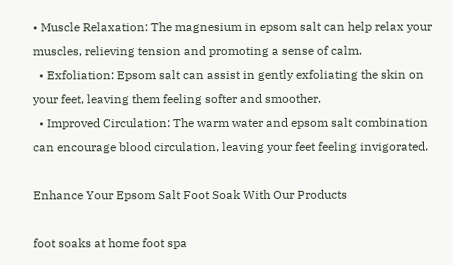• Muscle Relaxation: The magnesium in epsom salt can help relax your muscles, relieving tension and promoting a sense of calm.
  • Exfoliation: Epsom salt can assist in gently exfoliating the skin on your feet, leaving them feeling softer and smoother.
  • Improved Circulation: The warm water and epsom salt combination can encourage blood circulation, leaving your feet feeling invigorated.

Enhance Your Epsom Salt Foot Soak With Our Products

foot soaks at home foot spa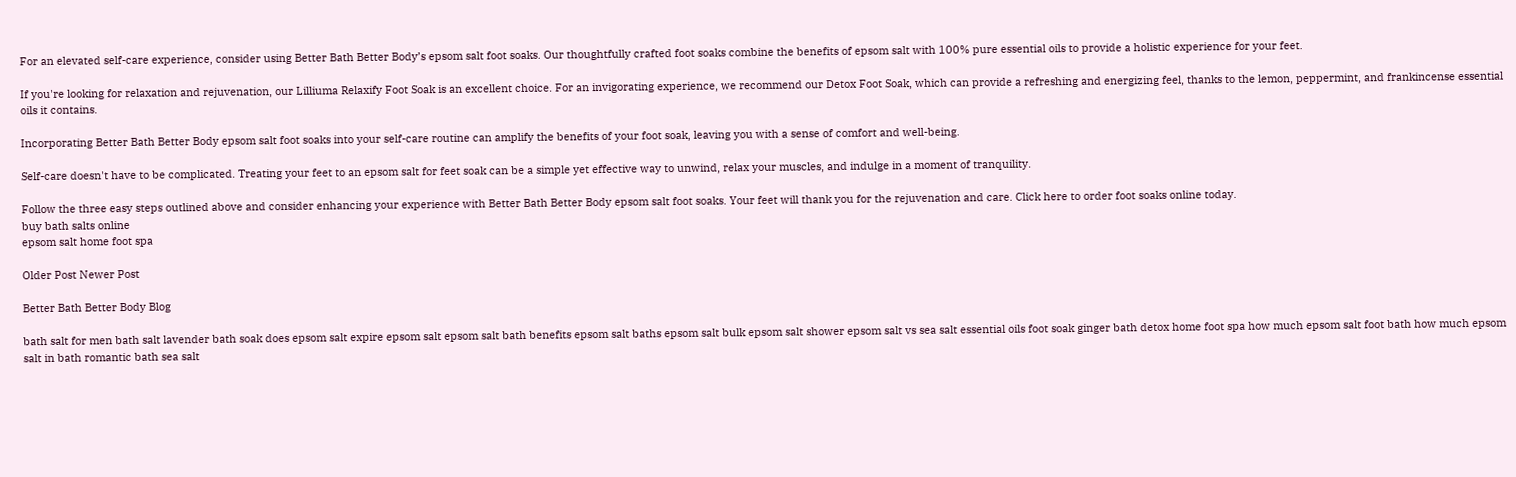For an elevated self-care experience, consider using Better Bath Better Body’s epsom salt foot soaks. Our thoughtfully crafted foot soaks combine the benefits of epsom salt with 100% pure essential oils to provide a holistic experience for your feet.

If you're looking for relaxation and rejuvenation, our Lilliuma Relaxify Foot Soak is an excellent choice. For an invigorating experience, we recommend our Detox Foot Soak, which can provide a refreshing and energizing feel, thanks to the lemon, peppermint, and frankincense essential oils it contains.

Incorporating Better Bath Better Body epsom salt foot soaks into your self-care routine can amplify the benefits of your foot soak, leaving you with a sense of comfort and well-being.

Self-care doesn't have to be complicated. Treating your feet to an epsom salt for feet soak can be a simple yet effective way to unwind, relax your muscles, and indulge in a moment of tranquility.

Follow the three easy steps outlined above and consider enhancing your experience with Better Bath Better Body epsom salt foot soaks. Your feet will thank you for the rejuvenation and care. Click here to order foot soaks online today.
buy bath salts online
epsom salt home foot spa

Older Post Newer Post

Better Bath Better Body Blog

bath salt for men bath salt lavender bath soak does epsom salt expire epsom salt epsom salt bath benefits epsom salt baths epsom salt bulk epsom salt shower epsom salt vs sea salt essential oils foot soak ginger bath detox home foot spa how much epsom salt foot bath how much epsom salt in bath romantic bath sea salt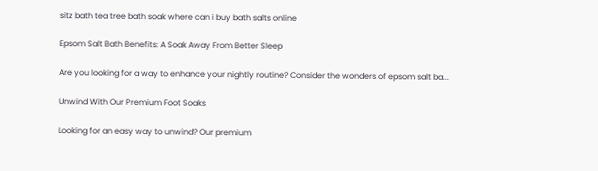sitz bath tea tree bath soak where can i buy bath salts online

Epsom Salt Bath Benefits: A Soak Away From Better Sleep

Are you looking for a way to enhance your nightly routine? Consider the wonders of epsom salt ba...

Unwind With Our Premium Foot Soaks

Looking for an easy way to unwind? Our premium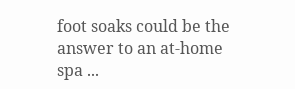foot soaks could be the answer to an at-home spa ...